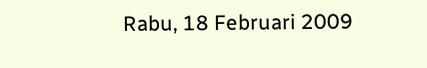Rabu, 18 Februari 2009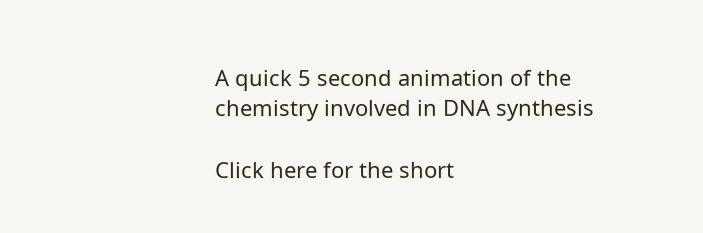A quick 5 second animation of the chemistry involved in DNA synthesis

Click here for the short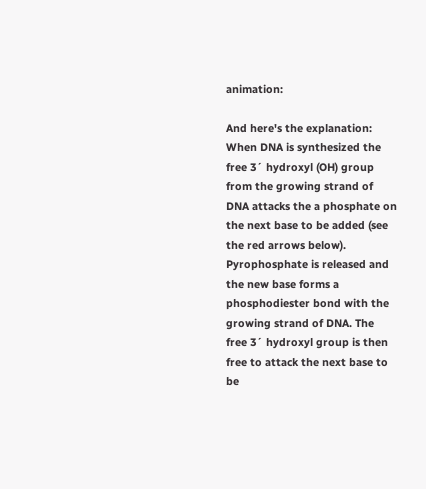animation:

And here's the explanation:
When DNA is synthesized the free 3´ hydroxyl (OH) group from the growing strand of DNA attacks the a phosphate on the next base to be added (see the red arrows below). Pyrophosphate is released and the new base forms a phosphodiester bond with the growing strand of DNA. The free 3´ hydroxyl group is then free to attack the next base to be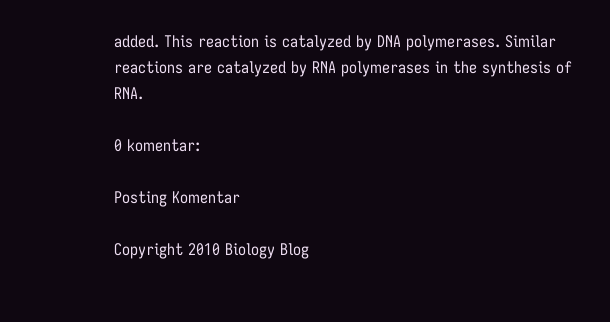added. This reaction is catalyzed by DNA polymerases. Similar reactions are catalyzed by RNA polymerases in the synthesis of RNA.

0 komentar:

Posting Komentar

Copyright 2010 Biology Blog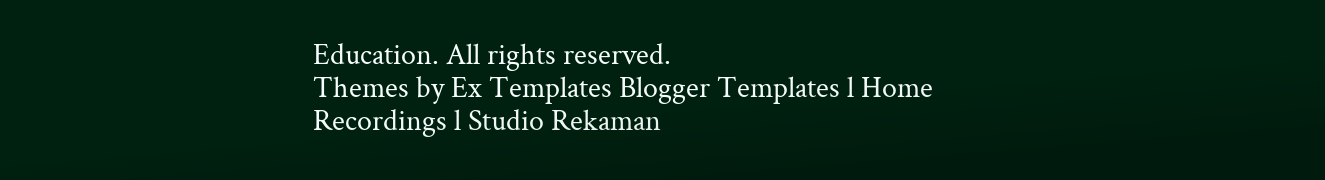Education. All rights reserved.
Themes by Ex Templates Blogger Templates l Home Recordings l Studio Rekaman